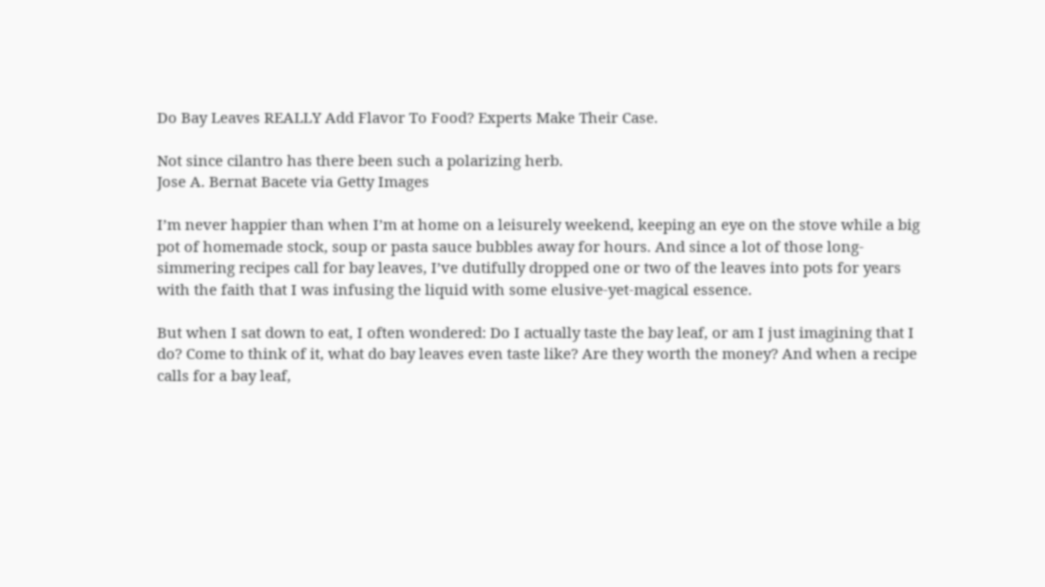Do Bay Leaves REALLY Add Flavor To Food? Experts Make Their Case.

Not since cilantro has there been such a polarizing herb.
Jose A. Bernat Bacete via Getty Images

I’m never happier than when I’m at home on a leisurely weekend, keeping an eye on the stove while a big pot of homemade stock, soup or pasta sauce bubbles away for hours. And since a lot of those long-simmering recipes call for bay leaves, I’ve dutifully dropped one or two of the leaves into pots for years with the faith that I was infusing the liquid with some elusive-yet-magical essence.

But when I sat down to eat, I often wondered: Do I actually taste the bay leaf, or am I just imagining that I do? Come to think of it, what do bay leaves even taste like? Are they worth the money? And when a recipe calls for a bay leaf,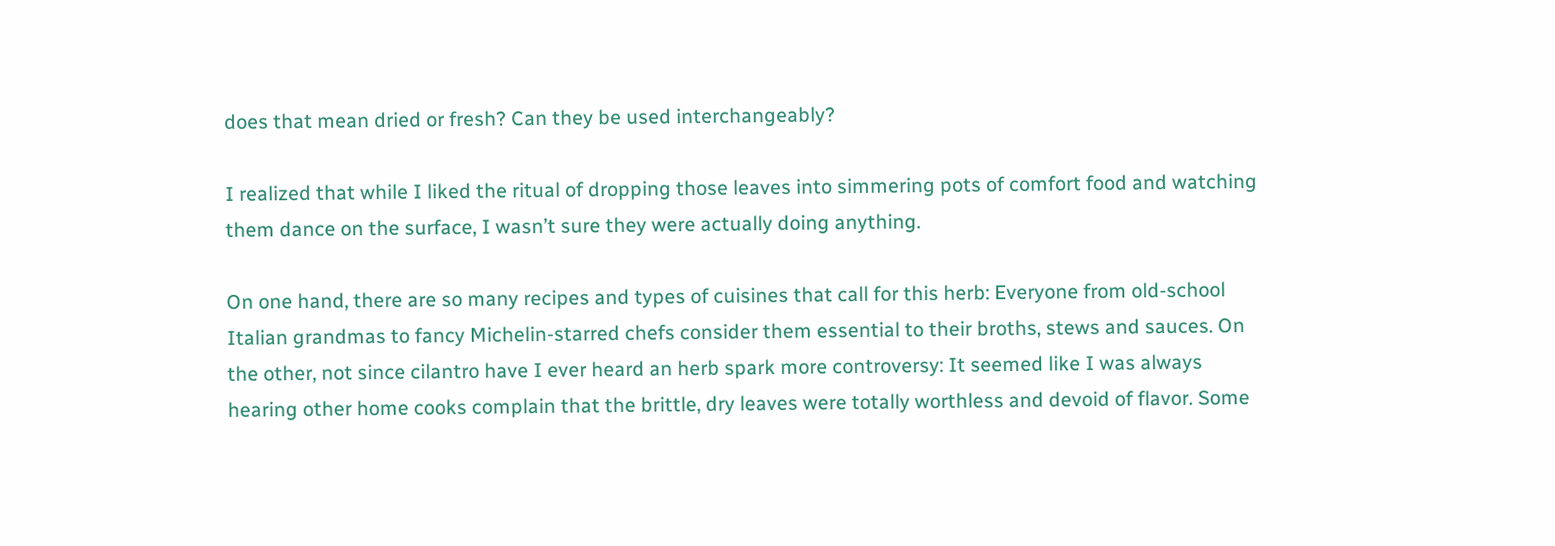does that mean dried or fresh? Can they be used interchangeably?

I realized that while I liked the ritual of dropping those leaves into simmering pots of comfort food and watching them dance on the surface, I wasn’t sure they were actually doing anything.

On one hand, there are so many recipes and types of cuisines that call for this herb: Everyone from old-school Italian grandmas to fancy Michelin-starred chefs consider them essential to their broths, stews and sauces. On the other, not since cilantro have I ever heard an herb spark more controversy: It seemed like I was always hearing other home cooks complain that the brittle, dry leaves were totally worthless and devoid of flavor. Some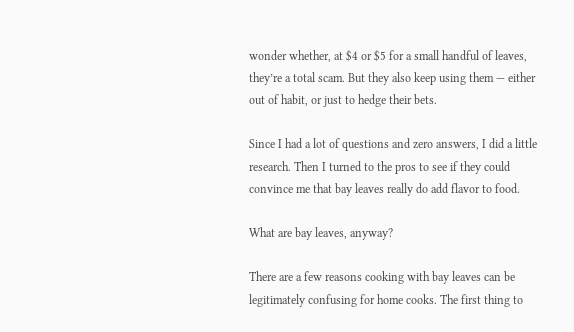wonder whether, at $4 or $5 for a small handful of leaves, they’re a total scam. But they also keep using them — either out of habit, or just to hedge their bets.

Since I had a lot of questions and zero answers, I did a little research. Then I turned to the pros to see if they could convince me that bay leaves really do add flavor to food.

What are bay leaves, anyway?

There are a few reasons cooking with bay leaves can be legitimately confusing for home cooks. The first thing to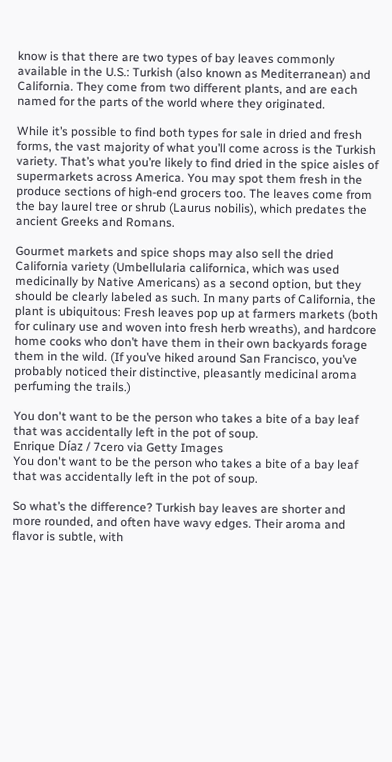know is that there are two types of bay leaves commonly available in the U.S.: Turkish (also known as Mediterranean) and California. They come from two different plants, and are each named for the parts of the world where they originated.

While it’s possible to find both types for sale in dried and fresh forms, the vast majority of what you’ll come across is the Turkish variety. That’s what you’re likely to find dried in the spice aisles of supermarkets across America. You may spot them fresh in the produce sections of high-end grocers too. The leaves come from the bay laurel tree or shrub (Laurus nobilis), which predates the ancient Greeks and Romans.

Gourmet markets and spice shops may also sell the dried California variety (Umbellularia californica, which was used medicinally by Native Americans) as a second option, but they should be clearly labeled as such. In many parts of California, the plant is ubiquitous: Fresh leaves pop up at farmers markets (both for culinary use and woven into fresh herb wreaths), and hardcore home cooks who don’t have them in their own backyards forage them in the wild. (If you’ve hiked around San Francisco, you’ve probably noticed their distinctive, pleasantly medicinal aroma perfuming the trails.)

You don't want to be the person who takes a bite of a bay leaf that was accidentally left in the pot of soup.
Enrique Díaz / 7cero via Getty Images
You don't want to be the person who takes a bite of a bay leaf that was accidentally left in the pot of soup.

So what’s the difference? Turkish bay leaves are shorter and more rounded, and often have wavy edges. Their aroma and flavor is subtle, with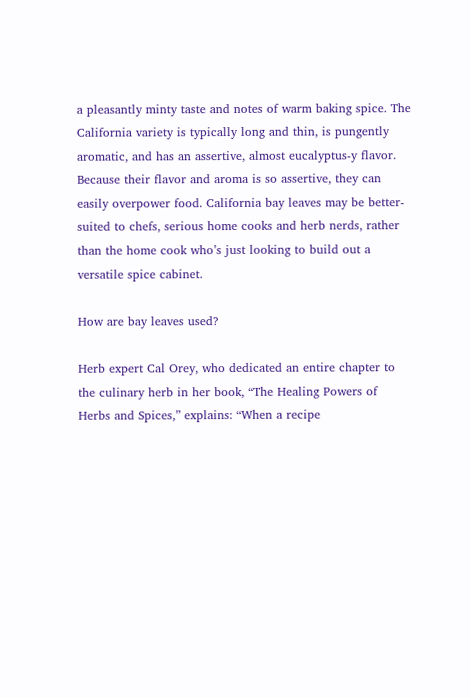a pleasantly minty taste and notes of warm baking spice. The California variety is typically long and thin, is pungently aromatic, and has an assertive, almost eucalyptus-y flavor. Because their flavor and aroma is so assertive, they can easily overpower food. California bay leaves may be better-suited to chefs, serious home cooks and herb nerds, rather than the home cook who’s just looking to build out a versatile spice cabinet.

How are bay leaves used?

Herb expert Cal Orey, who dedicated an entire chapter to the culinary herb in her book, “The Healing Powers of Herbs and Spices,” explains: “When a recipe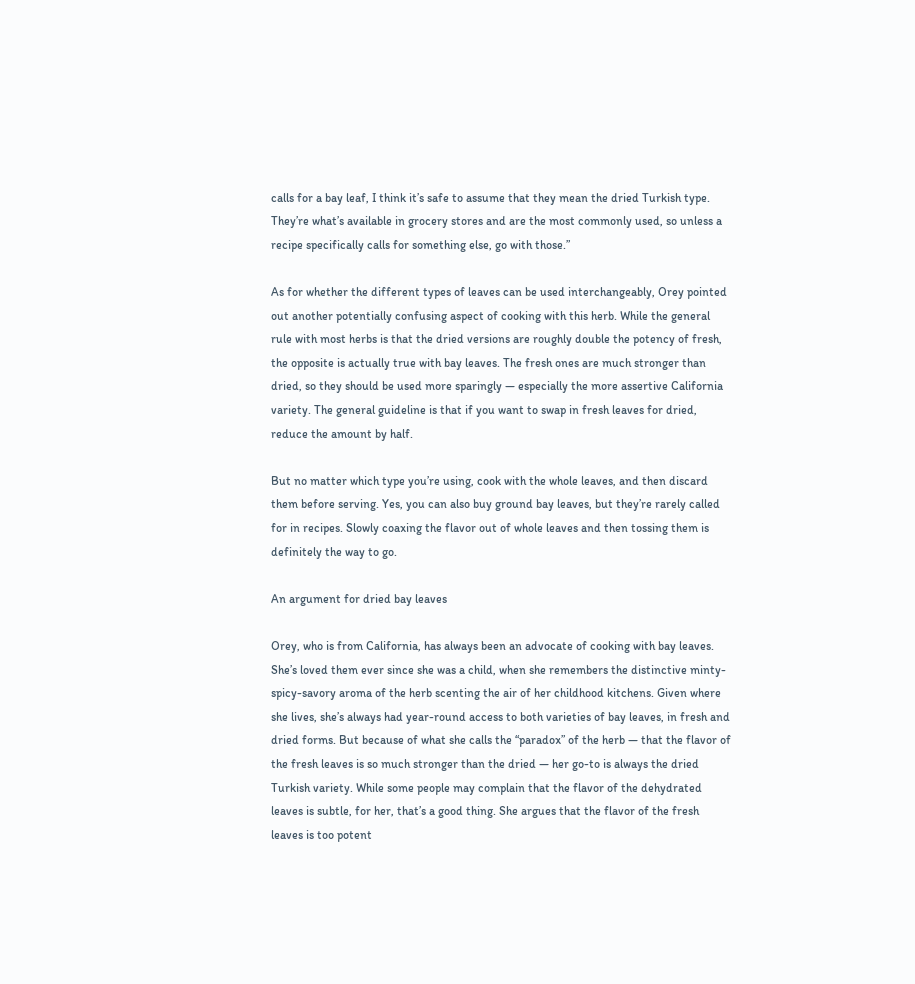calls for a bay leaf, I think it’s safe to assume that they mean the dried Turkish type. They’re what’s available in grocery stores and are the most commonly used, so unless a recipe specifically calls for something else, go with those.”

As for whether the different types of leaves can be used interchangeably, Orey pointed out another potentially confusing aspect of cooking with this herb. While the general rule with most herbs is that the dried versions are roughly double the potency of fresh, the opposite is actually true with bay leaves. The fresh ones are much stronger than dried, so they should be used more sparingly — especially the more assertive California variety. The general guideline is that if you want to swap in fresh leaves for dried, reduce the amount by half.

But no matter which type you’re using, cook with the whole leaves, and then discard them before serving. Yes, you can also buy ground bay leaves, but they’re rarely called for in recipes. Slowly coaxing the flavor out of whole leaves and then tossing them is definitely the way to go.

An argument for dried bay leaves

Orey, who is from California, has always been an advocate of cooking with bay leaves. She’s loved them ever since she was a child, when she remembers the distinctive minty-spicy-savory aroma of the herb scenting the air of her childhood kitchens. Given where she lives, she’s always had year-round access to both varieties of bay leaves, in fresh and dried forms. But because of what she calls the “paradox” of the herb — that the flavor of the fresh leaves is so much stronger than the dried — her go-to is always the dried Turkish variety. While some people may complain that the flavor of the dehydrated leaves is subtle, for her, that’s a good thing. She argues that the flavor of the fresh leaves is too potent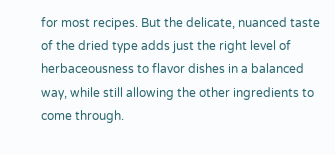for most recipes. But the delicate, nuanced taste of the dried type adds just the right level of herbaceousness to flavor dishes in a balanced way, while still allowing the other ingredients to come through.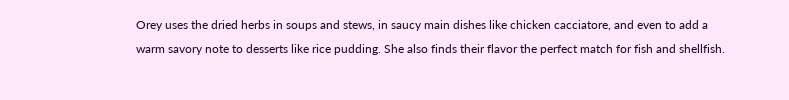Orey uses the dried herbs in soups and stews, in saucy main dishes like chicken cacciatore, and even to add a warm savory note to desserts like rice pudding. She also finds their flavor the perfect match for fish and shellfish.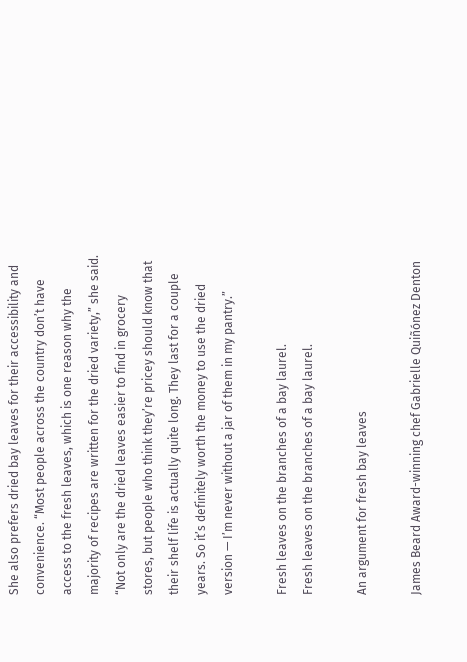She also prefers dried bay leaves for their accessibility and convenience. “Most people across the country don’t have access to the fresh leaves, which is one reason why the majority of recipes are written for the dried variety,” she said. “Not only are the dried leaves easier to find in grocery stores, but people who think they’re pricey should know that their shelf life is actually quite long. They last for a couple years. So it’s definitely worth the money to use the dried version — I’m never without a jar of them in my pantry.”

Fresh leaves on the branches of a bay laurel.
Fresh leaves on the branches of a bay laurel.

An argument for fresh bay leaves

James Beard Award-winning chef Gabrielle Quiñónez Denton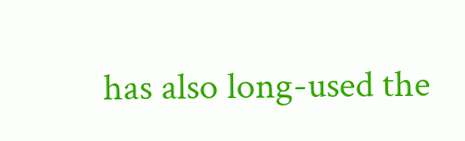has also long-used the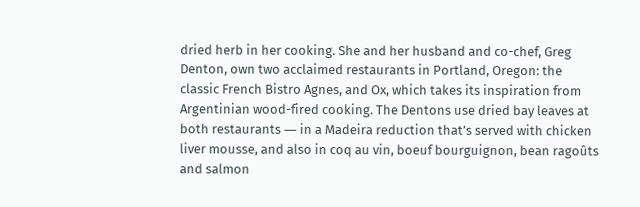dried herb in her cooking. She and her husband and co-chef, Greg Denton, own two acclaimed restaurants in Portland, Oregon: the classic French Bistro Agnes, and Ox, which takes its inspiration from Argentinian wood-fired cooking. The Dentons use dried bay leaves at both restaurants ― in a Madeira reduction that’s served with chicken liver mousse, and also in coq au vin, boeuf bourguignon, bean ragoûts and salmon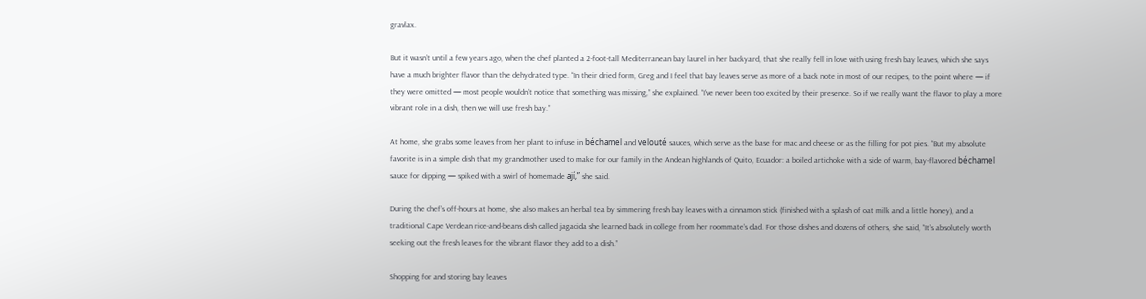gravlax.

But it wasn’t until a few years ago, when the chef planted a 2-foot-tall Mediterranean bay laurel in her backyard, that she really fell in love with using fresh bay leaves, which she says have a much brighter flavor than the dehydrated type. “In their dried form, Greg and I feel that bay leaves serve as more of a back note in most of our recipes, to the point where — if they were omitted — most people wouldn’t notice that something was missing,” she explained. “I’ve never been too excited by their presence. So if we really want the flavor to play a more vibrant role in a dish, then we will use fresh bay.”

At home, she grabs some leaves from her plant to infuse in béchamel and velouté sauces, which serve as the base for mac and cheese or as the filling for pot pies. “But my absolute favorite is in a simple dish that my grandmother used to make for our family in the Andean highlands of Quito, Ecuador: a boiled artichoke with a side of warm, bay-flavored béchamel sauce for dipping — spiked with a swirl of homemade ají,” she said.

During the chef’s off-hours at home, she also makes an herbal tea by simmering fresh bay leaves with a cinnamon stick (finished with a splash of oat milk and a little honey), and a traditional Cape Verdean rice-and-beans dish called jagacida she learned back in college from her roommate’s dad. For those dishes and dozens of others, she said, “It’s absolutely worth seeking out the fresh leaves for the vibrant flavor they add to a dish.”

Shopping for and storing bay leaves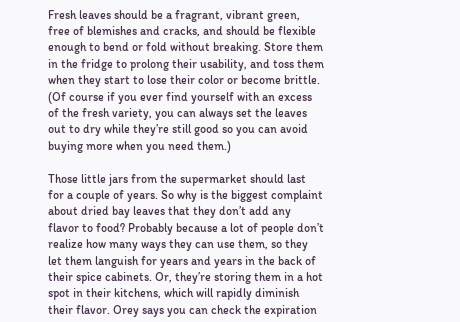Fresh leaves should be a fragrant, vibrant green, free of blemishes and cracks, and should be flexible enough to bend or fold without breaking. Store them in the fridge to prolong their usability, and toss them when they start to lose their color or become brittle. (Of course if you ever find yourself with an excess of the fresh variety, you can always set the leaves out to dry while they’re still good so you can avoid buying more when you need them.)

Those little jars from the supermarket should last for a couple of years. So why is the biggest complaint about dried bay leaves that they don’t add any flavor to food? Probably because a lot of people don’t realize how many ways they can use them, so they let them languish for years and years in the back of their spice cabinets. Or, they’re storing them in a hot spot in their kitchens, which will rapidly diminish their flavor. Orey says you can check the expiration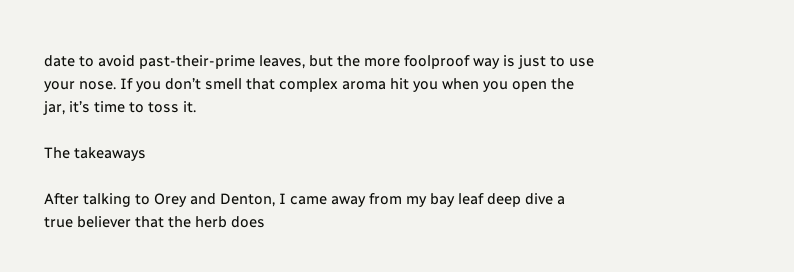date to avoid past-their-prime leaves, but the more foolproof way is just to use your nose. If you don’t smell that complex aroma hit you when you open the jar, it’s time to toss it.

The takeaways

After talking to Orey and Denton, I came away from my bay leaf deep dive a true believer that the herb does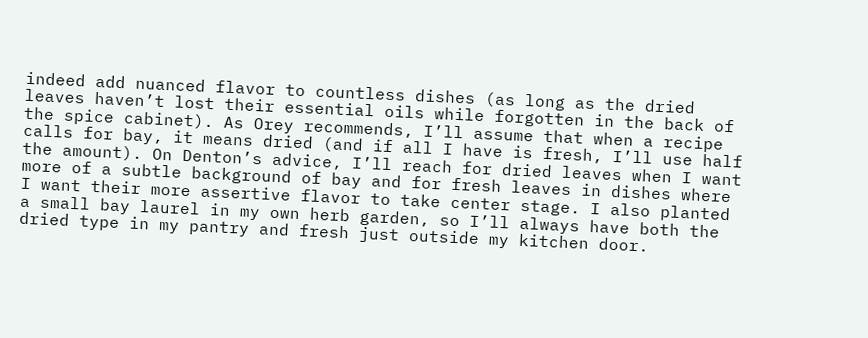indeed add nuanced flavor to countless dishes (as long as the dried leaves haven’t lost their essential oils while forgotten in the back of the spice cabinet). As Orey recommends, I’ll assume that when a recipe calls for bay, it means dried (and if all I have is fresh, I’ll use half the amount). On Denton’s advice, I’ll reach for dried leaves when I want more of a subtle background of bay and for fresh leaves in dishes where I want their more assertive flavor to take center stage. I also planted a small bay laurel in my own herb garden, so I’ll always have both the dried type in my pantry and fresh just outside my kitchen door.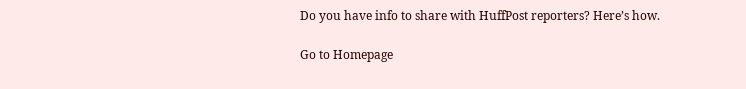Do you have info to share with HuffPost reporters? Here’s how.

Go to Homepage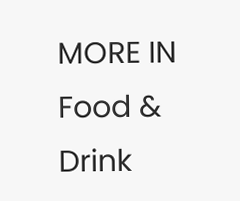MORE IN Food & Drink